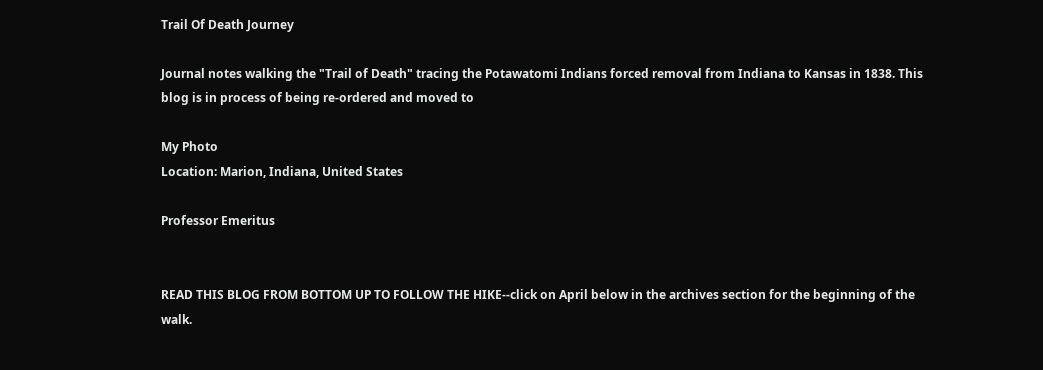Trail Of Death Journey

Journal notes walking the "Trail of Death" tracing the Potawatomi Indians forced removal from Indiana to Kansas in 1838. This blog is in process of being re-ordered and moved to

My Photo
Location: Marion, Indiana, United States

Professor Emeritus


READ THIS BLOG FROM BOTTOM UP TO FOLLOW THE HIKE--click on April below in the archives section for the beginning of the walk.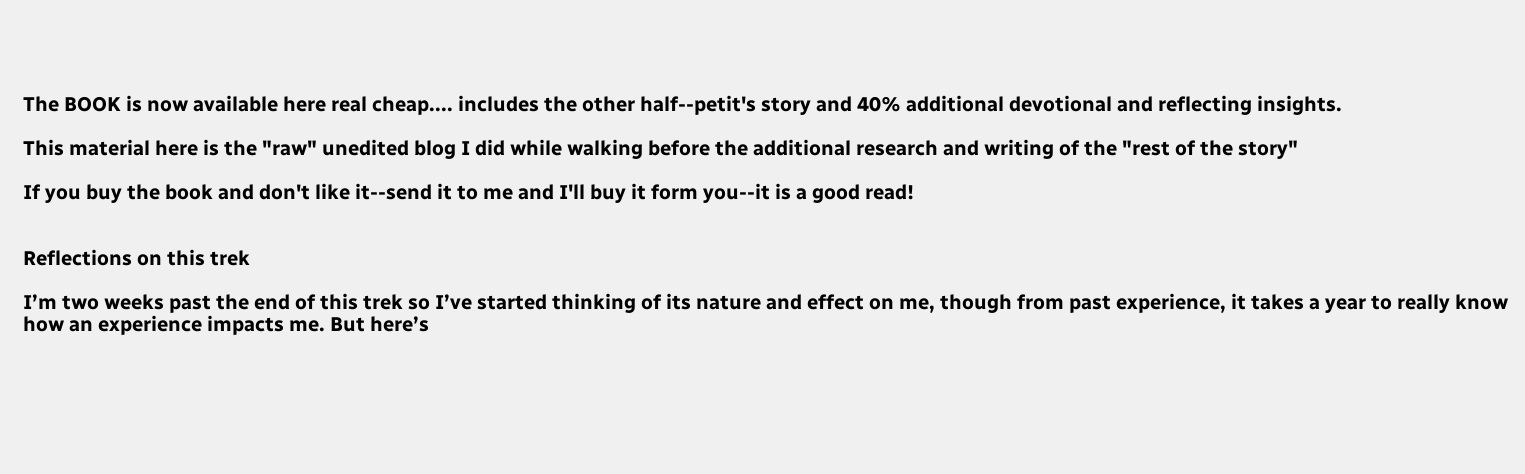The BOOK is now available here real cheap.... includes the other half--petit's story and 40% additional devotional and reflecting insights.

This material here is the "raw" unedited blog I did while walking before the additional research and writing of the "rest of the story"

If you buy the book and don't like it--send it to me and I'll buy it form you--it is a good read!


Reflections on this trek

I’m two weeks past the end of this trek so I’ve started thinking of its nature and effect on me, though from past experience, it takes a year to really know how an experience impacts me. But here’s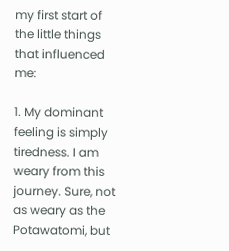my first start of the little things that influenced me:

1. My dominant feeling is simply tiredness. I am weary from this journey. Sure, not as weary as the Potawatomi, but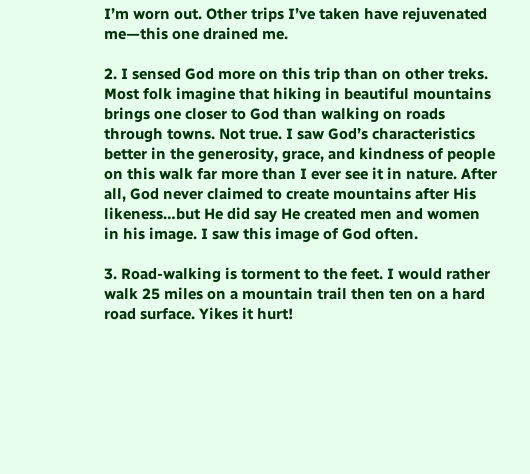I’m worn out. Other trips I’ve taken have rejuvenated me—this one drained me.

2. I sensed God more on this trip than on other treks. Most folk imagine that hiking in beautiful mountains brings one closer to God than walking on roads through towns. Not true. I saw God’s characteristics better in the generosity, grace, and kindness of people on this walk far more than I ever see it in nature. After all, God never claimed to create mountains after His likeness…but He did say He created men and women in his image. I saw this image of God often.

3. Road-walking is torment to the feet. I would rather walk 25 miles on a mountain trail then ten on a hard road surface. Yikes it hurt!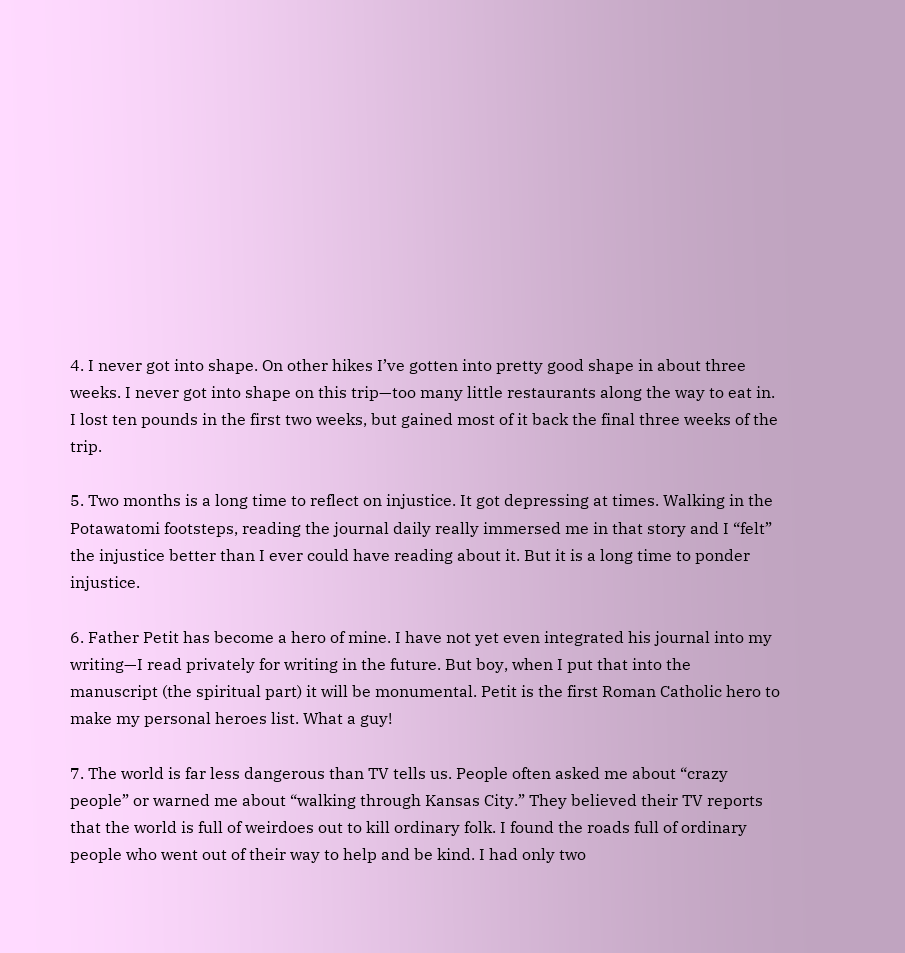4. I never got into shape. On other hikes I’ve gotten into pretty good shape in about three weeks. I never got into shape on this trip—too many little restaurants along the way to eat in. I lost ten pounds in the first two weeks, but gained most of it back the final three weeks of the trip.

5. Two months is a long time to reflect on injustice. It got depressing at times. Walking in the Potawatomi footsteps, reading the journal daily really immersed me in that story and I “felt” the injustice better than I ever could have reading about it. But it is a long time to ponder injustice.

6. Father Petit has become a hero of mine. I have not yet even integrated his journal into my writing—I read privately for writing in the future. But boy, when I put that into the manuscript (the spiritual part) it will be monumental. Petit is the first Roman Catholic hero to make my personal heroes list. What a guy!

7. The world is far less dangerous than TV tells us. People often asked me about “crazy people” or warned me about “walking through Kansas City.” They believed their TV reports that the world is full of weirdoes out to kill ordinary folk. I found the roads full of ordinary people who went out of their way to help and be kind. I had only two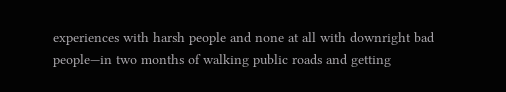experiences with harsh people and none at all with downright bad people—in two months of walking public roads and getting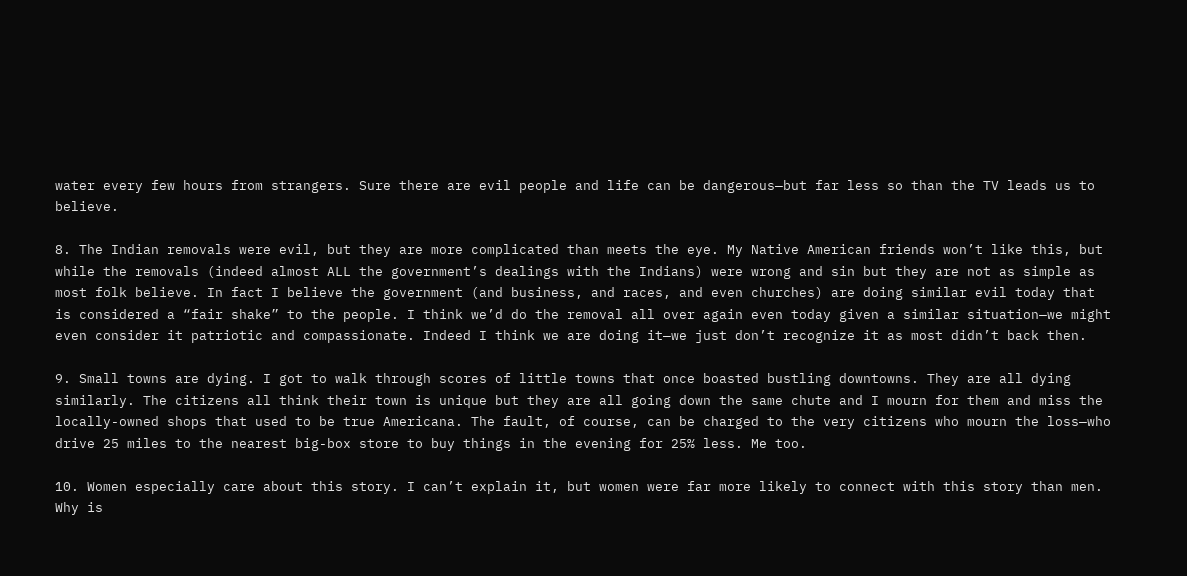water every few hours from strangers. Sure there are evil people and life can be dangerous—but far less so than the TV leads us to believe.

8. The Indian removals were evil, but they are more complicated than meets the eye. My Native American friends won’t like this, but while the removals (indeed almost ALL the government’s dealings with the Indians) were wrong and sin but they are not as simple as most folk believe. In fact I believe the government (and business, and races, and even churches) are doing similar evil today that is considered a “fair shake” to the people. I think we’d do the removal all over again even today given a similar situation—we might even consider it patriotic and compassionate. Indeed I think we are doing it—we just don’t recognize it as most didn’t back then.

9. Small towns are dying. I got to walk through scores of little towns that once boasted bustling downtowns. They are all dying similarly. The citizens all think their town is unique but they are all going down the same chute and I mourn for them and miss the locally-owned shops that used to be true Americana. The fault, of course, can be charged to the very citizens who mourn the loss—who drive 25 miles to the nearest big-box store to buy things in the evening for 25% less. Me too.

10. Women especially care about this story. I can’t explain it, but women were far more likely to connect with this story than men. Why is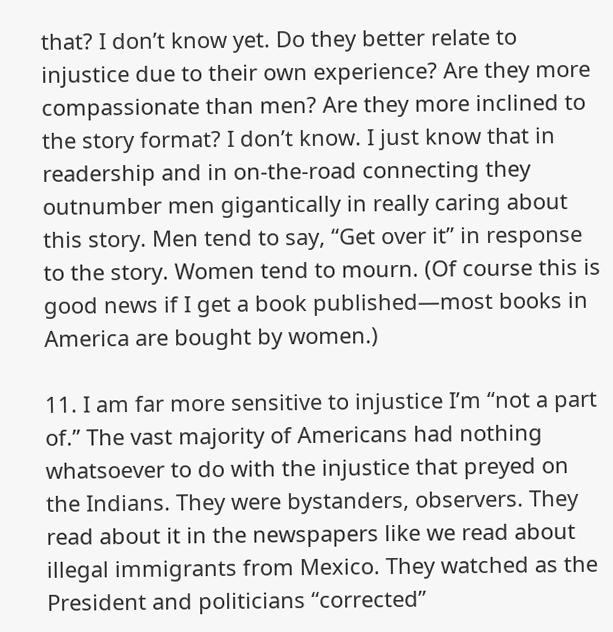that? I don’t know yet. Do they better relate to injustice due to their own experience? Are they more compassionate than men? Are they more inclined to the story format? I don’t know. I just know that in readership and in on-the-road connecting they outnumber men gigantically in really caring about this story. Men tend to say, “Get over it” in response to the story. Women tend to mourn. (Of course this is good news if I get a book published—most books in America are bought by women.)

11. I am far more sensitive to injustice I’m “not a part of.” The vast majority of Americans had nothing whatsoever to do with the injustice that preyed on the Indians. They were bystanders, observers. They read about it in the newspapers like we read about illegal immigrants from Mexico. They watched as the President and politicians “corrected”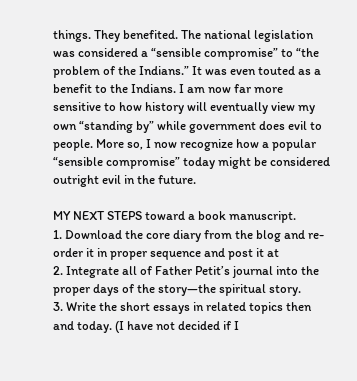things. They benefited. The national legislation was considered a “sensible compromise” to “the problem of the Indians.” It was even touted as a benefit to the Indians. I am now far more sensitive to how history will eventually view my own “standing by” while government does evil to people. More so, I now recognize how a popular “sensible compromise” today might be considered outright evil in the future.

MY NEXT STEPS toward a book manuscript.
1. Download the core diary from the blog and re-order it in proper sequence and post it at
2. Integrate all of Father Petit’s journal into the proper days of the story—the spiritual story.
3. Write the short essays in related topics then and today. (I have not decided if I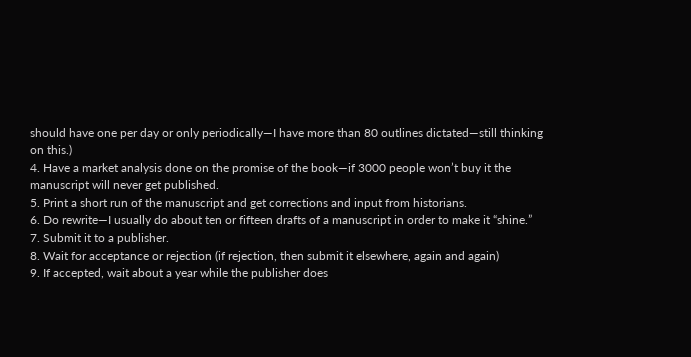should have one per day or only periodically—I have more than 80 outlines dictated—still thinking on this.)
4. Have a market analysis done on the promise of the book—if 3000 people won’t buy it the manuscript will never get published.
5. Print a short run of the manuscript and get corrections and input from historians.
6. Do rewrite—I usually do about ten or fifteen drafts of a manuscript in order to make it “shine.”
7. Submit it to a publisher.
8. Wait for acceptance or rejection (if rejection, then submit it elsewhere, again and again)
9. If accepted, wait about a year while the publisher does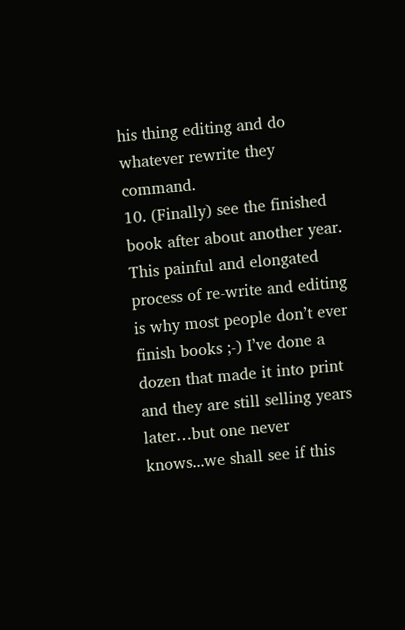his thing editing and do whatever rewrite they command.
10. (Finally) see the finished book after about another year. This painful and elongated process of re-write and editing is why most people don’t ever finish books ;-) I’ve done a dozen that made it into print and they are still selling years later…but one never knows...we shall see if this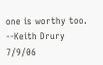one is worthy too.
--Keith Drury 7/9/06